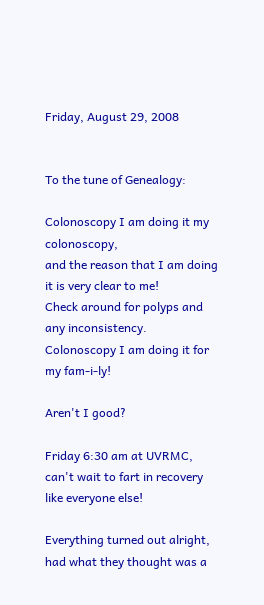Friday, August 29, 2008


To the tune of Genealogy:

Colonoscopy I am doing it my colonoscopy,
and the reason that I am doing it is very clear to me!
Check around for polyps and any inconsistency.
Colonoscopy I am doing it for my fam-i-ly!

Aren't I good?

Friday 6:30 am at UVRMC, can't wait to fart in recovery like everyone else!

Everything turned out alright, had what they thought was a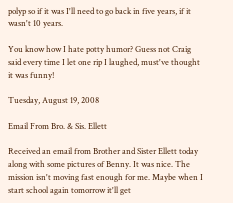polyp so if it was I'll need to go back in five years, if it wasn't 10 years.

You know how I hate potty humor? Guess not Craig said every time I let one rip I laughed, must've thought it was funny!

Tuesday, August 19, 2008

Email From Bro. & Sis. Ellett

Received an email from Brother and Sister Ellett today along with some pictures of Benny. It was nice. The mission isn't moving fast enough for me. Maybe when I start school again tomorrow it'll get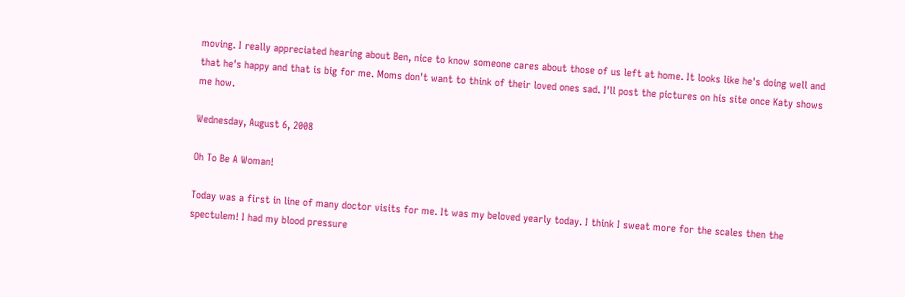moving. I really appreciated hearing about Ben, nice to know someone cares about those of us left at home. It looks like he's doing well and that he's happy and that is big for me. Moms don't want to think of their loved ones sad. I'll post the pictures on his site once Katy shows me how.

Wednesday, August 6, 2008

Oh To Be A Woman!

Today was a first in line of many doctor visits for me. It was my beloved yearly today. I think I sweat more for the scales then the spectulem! I had my blood pressure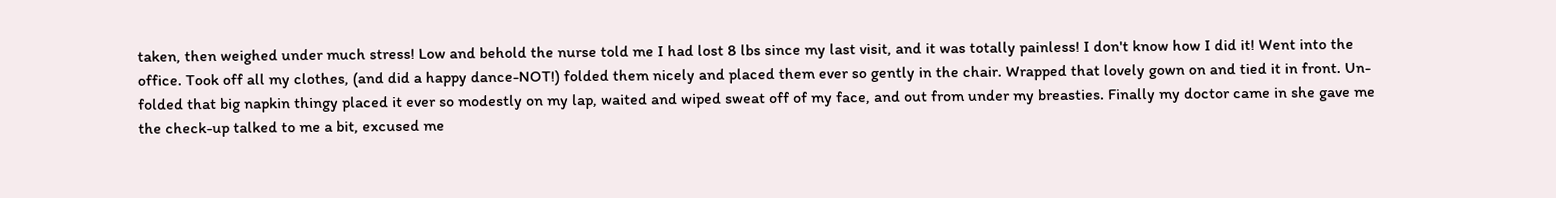taken, then weighed under much stress! Low and behold the nurse told me I had lost 8 lbs since my last visit, and it was totally painless! I don't know how I did it! Went into the office. Took off all my clothes, (and did a happy dance-NOT!) folded them nicely and placed them ever so gently in the chair. Wrapped that lovely gown on and tied it in front. Un-folded that big napkin thingy placed it ever so modestly on my lap, waited and wiped sweat off of my face, and out from under my breasties. Finally my doctor came in she gave me the check-up talked to me a bit, excused me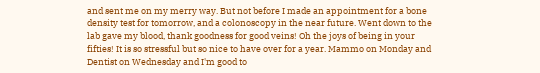and sent me on my merry way. But not before I made an appointment for a bone density test for tomorrow, and a colonoscopy in the near future. Went down to the lab gave my blood, thank goodness for good veins! Oh the joys of being in your fifties! It is so stressful but so nice to have over for a year. Mammo on Monday and Dentist on Wednesday and I'm good to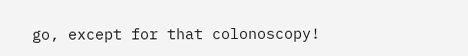go, except for that colonoscopy!